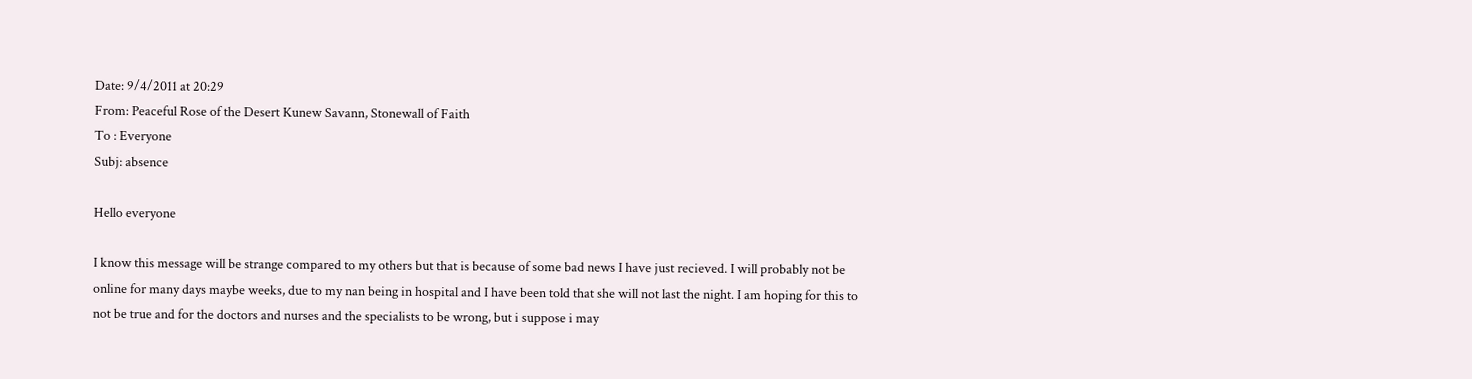Date: 9/4/2011 at 20:29
From: Peaceful Rose of the Desert Kunew Savann, Stonewall of Faith
To : Everyone
Subj: absence

Hello everyone

I know this message will be strange compared to my others but that is because of some bad news I have just recieved. I will probably not be online for many days maybe weeks, due to my nan being in hospital and I have been told that she will not last the night. I am hoping for this to not be true and for the doctors and nurses and the specialists to be wrong, but i suppose i may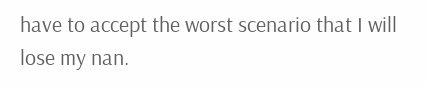have to accept the worst scenario that I will lose my nan.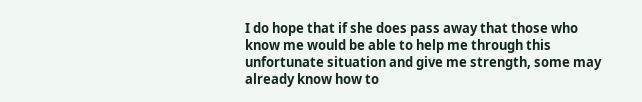I do hope that if she does pass away that those who know me would be able to help me through this unfortunate situation and give me strength, some may already know how to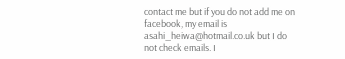contact me but if you do not add me on facebook, my email is asahi_heiwa@hotmail.co.uk but I do not check emails. I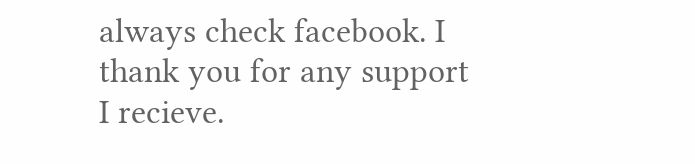always check facebook. I thank you for any support I recieve.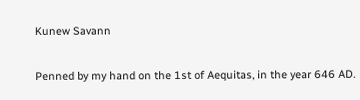Kunew Savann

Penned by my hand on the 1st of Aequitas, in the year 646 AD.